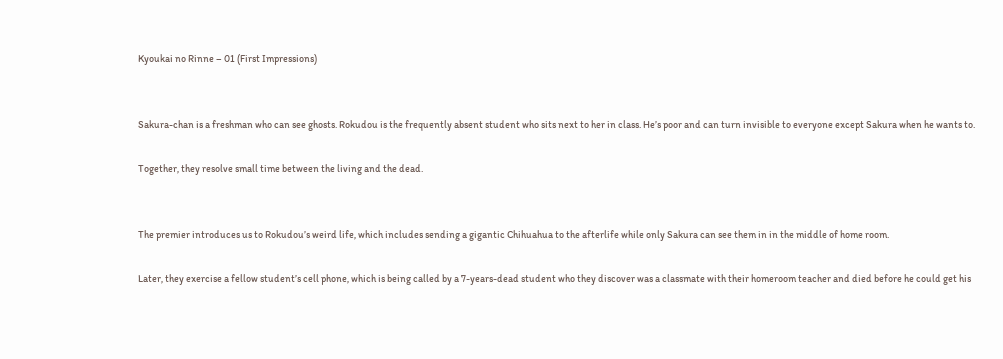Kyoukai no Rinne – 01 (First Impressions)


Sakura-chan is a freshman who can see ghosts. Rokudou is the frequently absent student who sits next to her in class. He’s poor and can turn invisible to everyone except Sakura when he wants to.

Together, they resolve small time between the living and the dead.


The premier introduces us to Rokudou’s weird life, which includes sending a gigantic Chihuahua to the afterlife while only Sakura can see them in in the middle of home room.

Later, they exercise a fellow student’s cell phone, which is being called by a 7-years-dead student who they discover was a classmate with their homeroom teacher and died before he could get his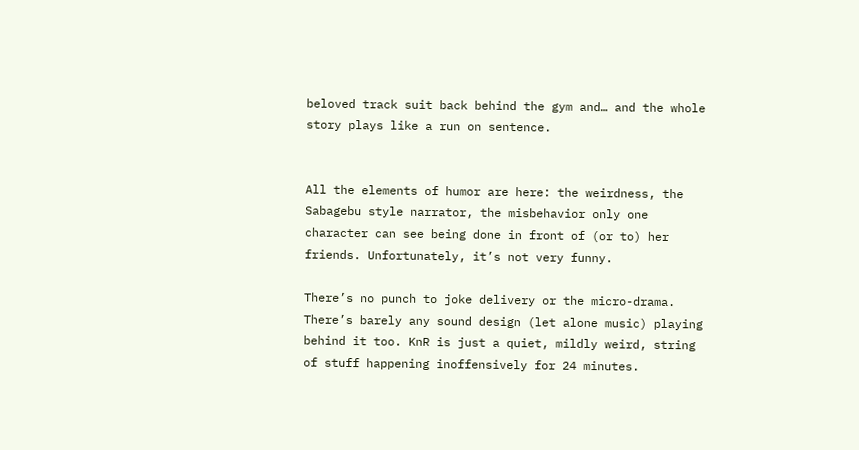beloved track suit back behind the gym and… and the whole story plays like a run on sentence.


All the elements of humor are here: the weirdness, the Sabagebu style narrator, the misbehavior only one character can see being done in front of (or to) her friends. Unfortunately, it’s not very funny.

There’s no punch to joke delivery or the micro-drama. There’s barely any sound design (let alone music) playing behind it too. KnR is just a quiet, mildly weird, string of stuff happening inoffensively for 24 minutes.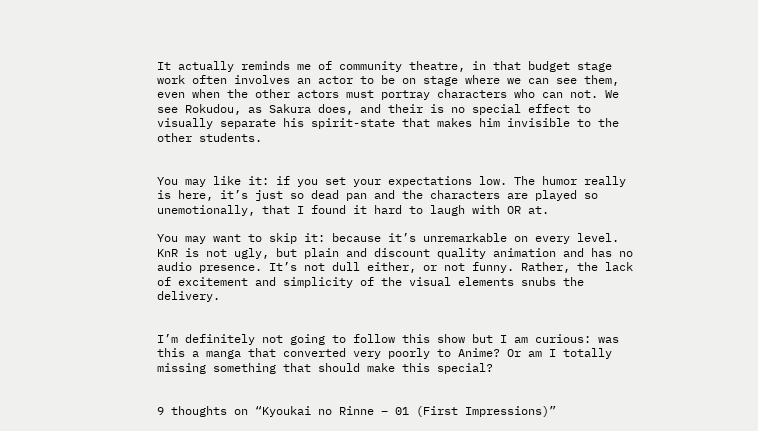It actually reminds me of community theatre, in that budget stage work often involves an actor to be on stage where we can see them, even when the other actors must portray characters who can not. We see Rokudou, as Sakura does, and their is no special effect to visually separate his spirit-state that makes him invisible to the other students.


You may like it: if you set your expectations low. The humor really is here, it’s just so dead pan and the characters are played so unemotionally, that I found it hard to laugh with OR at.

You may want to skip it: because it’s unremarkable on every level. KnR is not ugly, but plain and discount quality animation and has no audio presence. It’s not dull either, or not funny. Rather, the lack of excitement and simplicity of the visual elements snubs the delivery.


I’m definitely not going to follow this show but I am curious: was this a manga that converted very poorly to Anime? Or am I totally missing something that should make this special?


9 thoughts on “Kyoukai no Rinne – 01 (First Impressions)”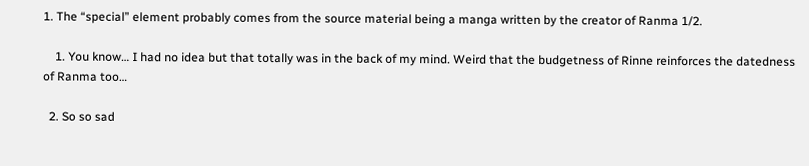1. The “special” element probably comes from the source material being a manga written by the creator of Ranma 1/2.

    1. You know… I had no idea but that totally was in the back of my mind. Weird that the budgetness of Rinne reinforces the datedness of Ranma too…

  2. So so sad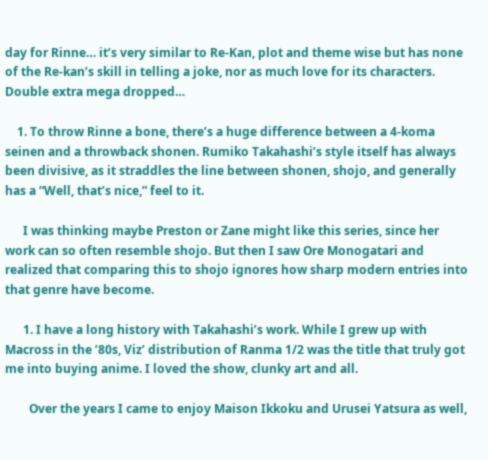day for Rinne… it’s very similar to Re-Kan, plot and theme wise but has none of the Re-kan’s skill in telling a joke, nor as much love for its characters. Double extra mega dropped…

    1. To throw Rinne a bone, there’s a huge difference between a 4-koma seinen and a throwback shonen. Rumiko Takahashi’s style itself has always been divisive, as it straddles the line between shonen, shojo, and generally has a “Well, that’s nice,” feel to it.

      I was thinking maybe Preston or Zane might like this series, since her work can so often resemble shojo. But then I saw Ore Monogatari and realized that comparing this to shojo ignores how sharp modern entries into that genre have become.

      1. I have a long history with Takahashi’s work. While I grew up with Macross in the ’80s, Viz’ distribution of Ranma 1/2 was the title that truly got me into buying anime. I loved the show, clunky art and all.

        Over the years I came to enjoy Maison Ikkoku and Urusei Yatsura as well,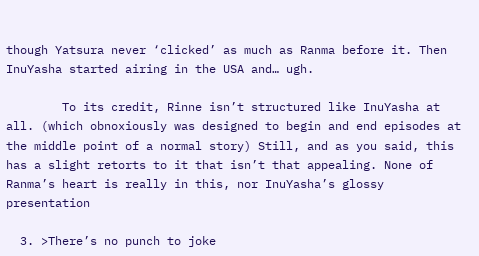though Yatsura never ‘clicked’ as much as Ranma before it. Then InuYasha started airing in the USA and… ugh.

        To its credit, Rinne isn’t structured like InuYasha at all. (which obnoxiously was designed to begin and end episodes at the middle point of a normal story) Still, and as you said, this has a slight retorts to it that isn’t that appealing. None of Ranma’s heart is really in this, nor InuYasha’s glossy presentation

  3. >There’s no punch to joke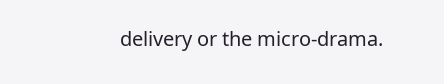delivery or the micro-drama.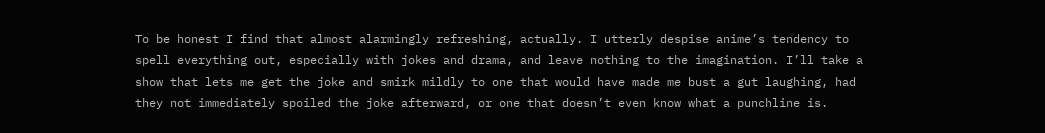To be honest I find that almost alarmingly refreshing, actually. I utterly despise anime’s tendency to spell everything out, especially with jokes and drama, and leave nothing to the imagination. I’ll take a show that lets me get the joke and smirk mildly to one that would have made me bust a gut laughing, had they not immediately spoiled the joke afterward, or one that doesn’t even know what a punchline is.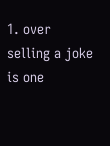1. over selling a joke is one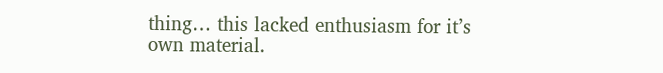thing… this lacked enthusiasm for it’s own material.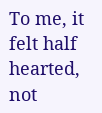To me, it felt half hearted, not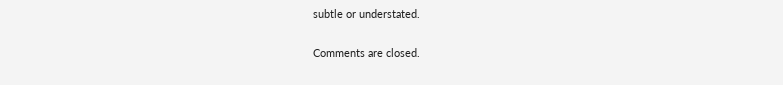subtle or understated.

Comments are closed.